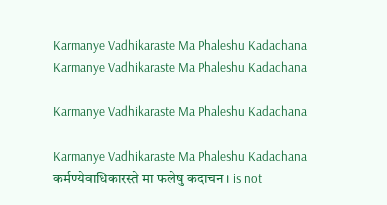Karmanye Vadhikaraste Ma Phaleshu Kadachana
Karmanye Vadhikaraste Ma Phaleshu Kadachana

Karmanye Vadhikaraste Ma Phaleshu Kadachana

Karmanye Vadhikaraste Ma Phaleshu Kadachana कर्मण्येवाधिकारस्ते मा फलेषु कदाचन। is not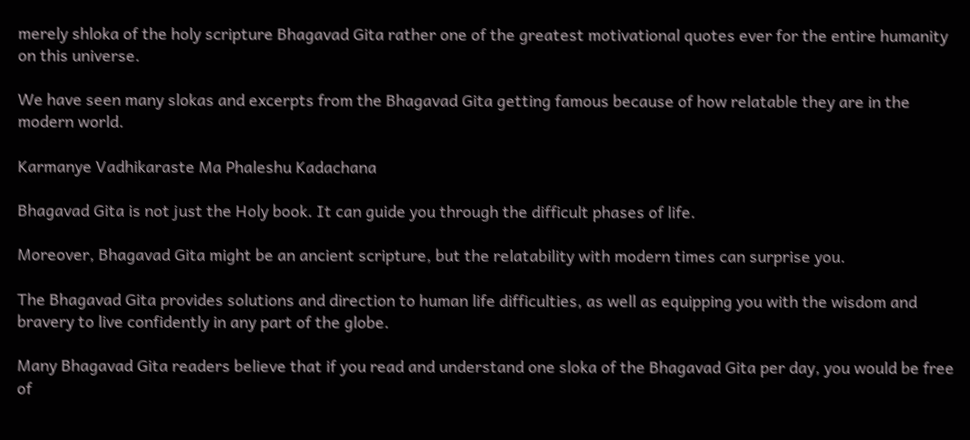merely shloka of the holy scripture Bhagavad Gita rather one of the greatest motivational quotes ever for the entire humanity on this universe.

We have seen many slokas and excerpts from the Bhagavad Gita getting famous because of how relatable they are in the modern world.

Karmanye Vadhikaraste Ma Phaleshu Kadachana

Bhagavad Gita is not just the Holy book. It can guide you through the difficult phases of life.

Moreover, Bhagavad Gita might be an ancient scripture, but the relatability with modern times can surprise you.

The Bhagavad Gita provides solutions and direction to human life difficulties, as well as equipping you with the wisdom and bravery to live confidently in any part of the globe.

Many Bhagavad Gita readers believe that if you read and understand one sloka of the Bhagavad Gita per day, you would be free of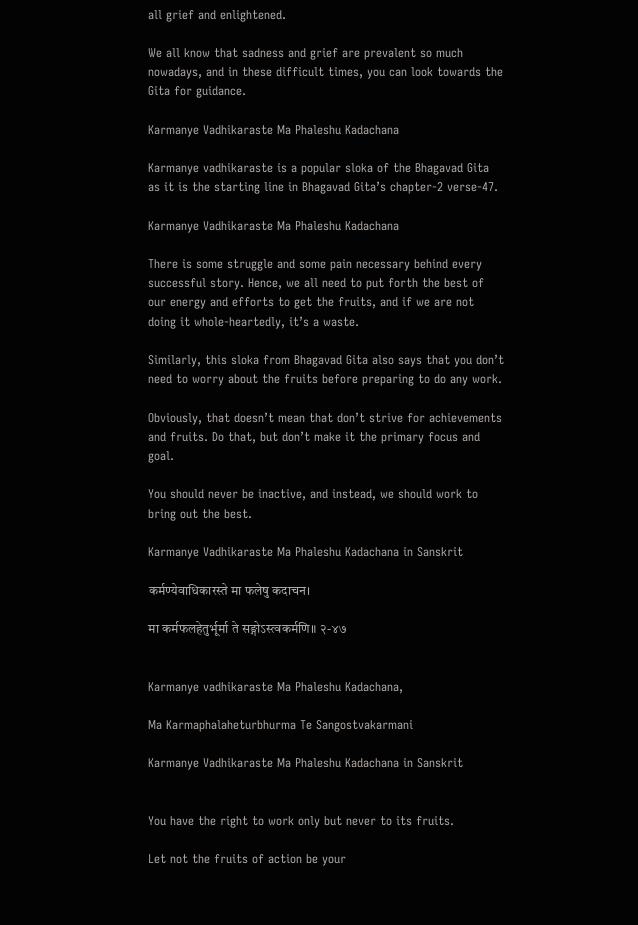all grief and enlightened.

We all know that sadness and grief are prevalent so much nowadays, and in these difficult times, you can look towards the Gita for guidance.

Karmanye Vadhikaraste Ma Phaleshu Kadachana

Karmanye vadhikaraste is a popular sloka of the Bhagavad Gita as it is the starting line in Bhagavad Gita’s chapter-2 verse-47.

Karmanye Vadhikaraste Ma Phaleshu Kadachana

There is some struggle and some pain necessary behind every successful story. Hence, we all need to put forth the best of our energy and efforts to get the fruits, and if we are not doing it whole-heartedly, it’s a waste.

Similarly, this sloka from Bhagavad Gita also says that you don’t need to worry about the fruits before preparing to do any work.

Obviously, that doesn’t mean that don’t strive for achievements and fruits. Do that, but don’t make it the primary focus and goal.

You should never be inactive, and instead, we should work to bring out the best.

Karmanye Vadhikaraste Ma Phaleshu Kadachana in Sanskrit

कर्मण्येवाधिकारस्ते मा फलेषु कदाचन।

मा कर्मफलहेतुर्भूर्मा ते सङ्गोऽस्त्वकर्मणि॥ २-४७


Karmanye vadhikaraste Ma Phaleshu Kadachana,

Ma Karmaphalaheturbhurma Te Sangostvakarmani

Karmanye Vadhikaraste Ma Phaleshu Kadachana in Sanskrit


You have the right to work only but never to its fruits.

Let not the fruits of action be your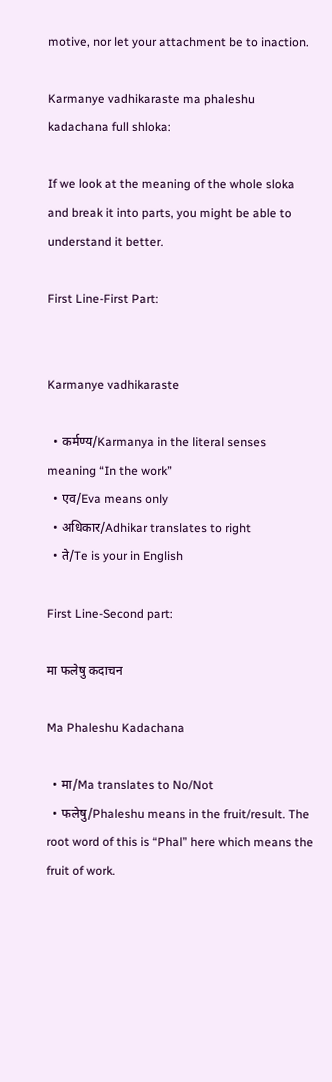motive, nor let your attachment be to inaction.

Karmanye vadhikaraste ma phaleshu kadachana full shloka:

If we look at the meaning of the whole sloka and break it into parts, you might be able to understand it better.

First Line-First Part:


Karmanye vadhikaraste

  • कर्मण्य/Karmanya in the literal senses meaning “In the work”
  • एव/Eva means only
  • अधिकार/Adhikar translates to right
  • ते/Te is your in English

First Line-Second part:

मा फलेषु कदाचन

Ma Phaleshu Kadachana

  • मा/Ma translates to No/Not
  • फलेषु/Phaleshu means in the fruit/result. The root word of this is “Phal” here which means the fruit of work.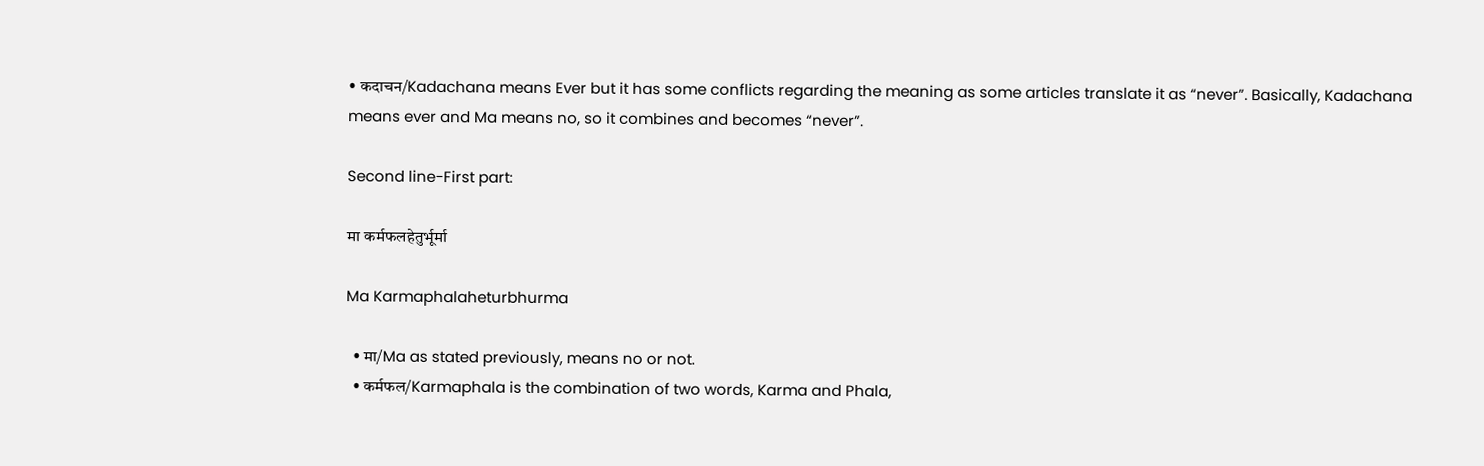• कदाचन/Kadachana means Ever but it has some conflicts regarding the meaning as some articles translate it as “never”. Basically, Kadachana means ever and Ma means no, so it combines and becomes “never”.

Second line-First part:

मा कर्मफलहेतुर्भूर्मा

Ma Karmaphalaheturbhurma

  • मा/Ma as stated previously, means no or not.
  • कर्मफल/Karmaphala is the combination of two words, Karma and Phala,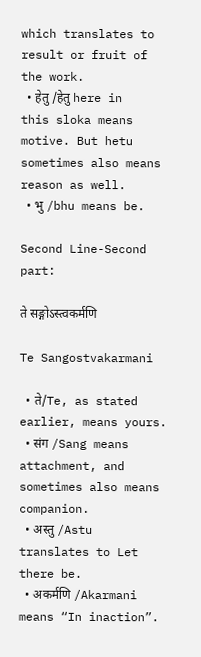which translates to result or fruit of the work.
  • हेतु /हेतु here in this sloka means motive. But hetu sometimes also means reason as well.
  • भु /bhu means be.

Second Line-Second part:

ते सङ्गोऽस्त्वकर्मणि

Te Sangostvakarmani

  • ते/Te, as stated earlier, means yours.
  • संग /Sang means attachment, and sometimes also means companion.
  • अस्तु /Astu translates to Let there be.
  • अकर्मणि /Akarmani means “In inaction”.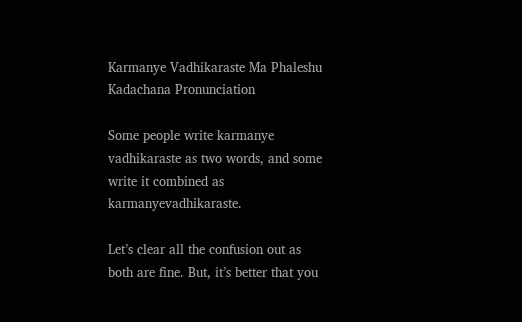Karmanye Vadhikaraste Ma Phaleshu Kadachana Pronunciation

Some people write karmanye vadhikaraste as two words, and some write it combined as karmanyevadhikaraste.

Let’s clear all the confusion out as both are fine. But, it’s better that you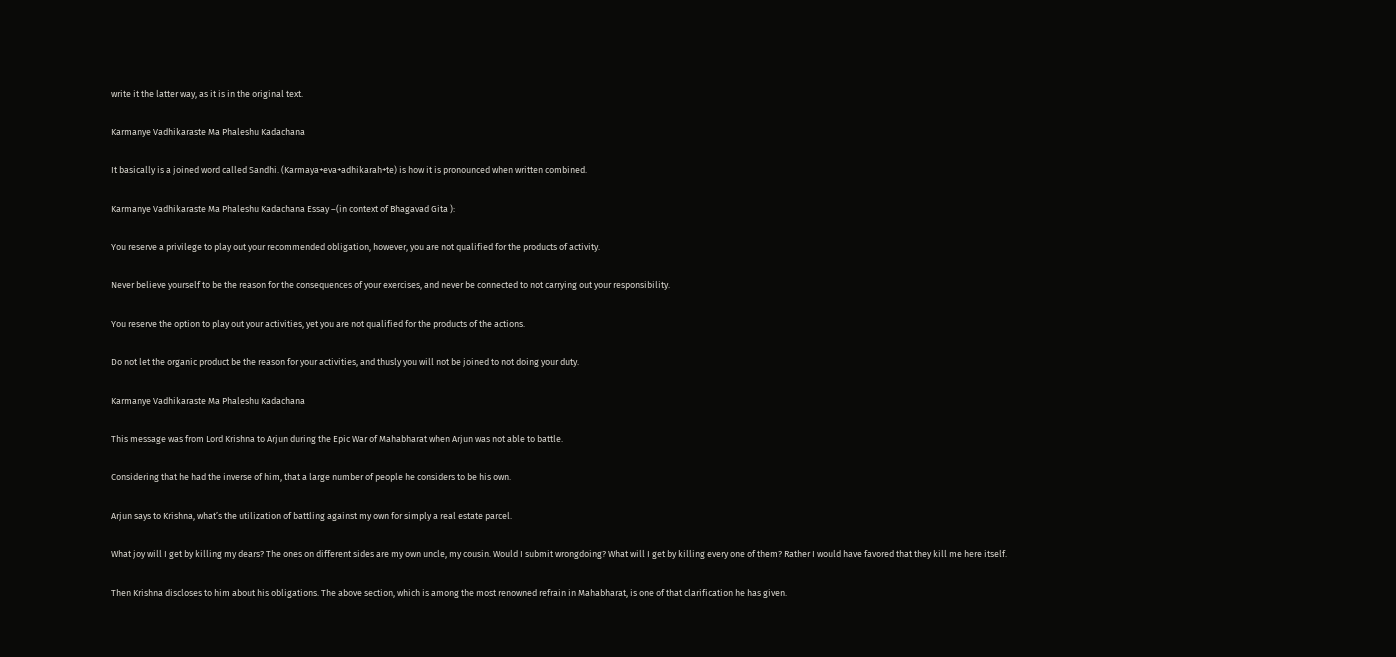write it the latter way, as it is in the original text.

Karmanye Vadhikaraste Ma Phaleshu Kadachana

It basically is a joined word called Sandhi. (Karmaya+eva+adhikarah+te) is how it is pronounced when written combined.

Karmanye Vadhikaraste Ma Phaleshu Kadachana Essay –(in context of Bhagavad Gita ):

You reserve a privilege to play out your recommended obligation, however, you are not qualified for the products of activity.

Never believe yourself to be the reason for the consequences of your exercises, and never be connected to not carrying out your responsibility.

You reserve the option to play out your activities, yet you are not qualified for the products of the actions.

Do not let the organic product be the reason for your activities, and thusly you will not be joined to not doing your duty.

Karmanye Vadhikaraste Ma Phaleshu Kadachana

This message was from Lord Krishna to Arjun during the Epic War of Mahabharat when Arjun was not able to battle.

Considering that he had the inverse of him, that a large number of people he considers to be his own.

Arjun says to Krishna, what’s the utilization of battling against my own for simply a real estate parcel.

What joy will I get by killing my dears? The ones on different sides are my own uncle, my cousin. Would I submit wrongdoing? What will I get by killing every one of them? Rather I would have favored that they kill me here itself.

Then Krishna discloses to him about his obligations. The above section, which is among the most renowned refrain in Mahabharat, is one of that clarification he has given.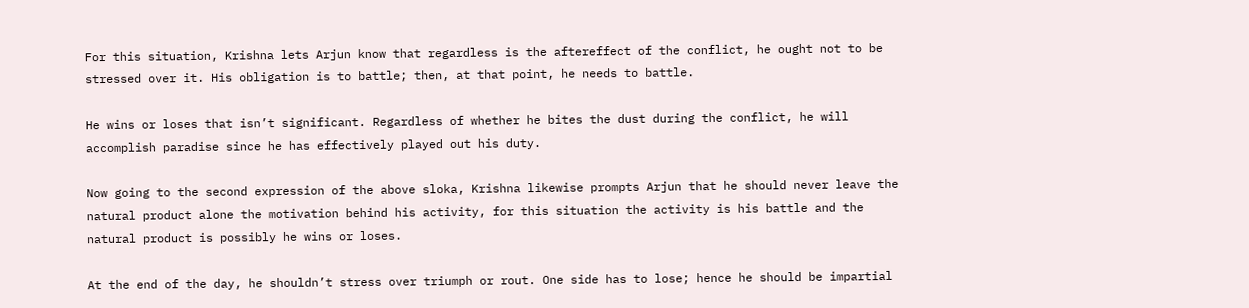For this situation, Krishna lets Arjun know that regardless is the aftereffect of the conflict, he ought not to be stressed over it. His obligation is to battle; then, at that point, he needs to battle.

He wins or loses that isn’t significant. Regardless of whether he bites the dust during the conflict, he will accomplish paradise since he has effectively played out his duty.

Now going to the second expression of the above sloka, Krishna likewise prompts Arjun that he should never leave the natural product alone the motivation behind his activity, for this situation the activity is his battle and the natural product is possibly he wins or loses.

At the end of the day, he shouldn’t stress over triumph or rout. One side has to lose; hence he should be impartial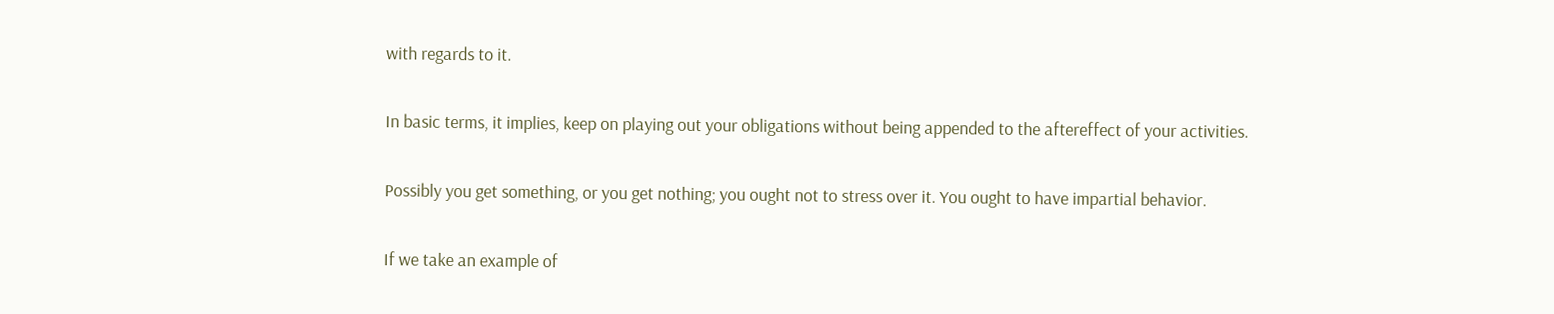with regards to it.

In basic terms, it implies, keep on playing out your obligations without being appended to the aftereffect of your activities.

Possibly you get something, or you get nothing; you ought not to stress over it. You ought to have impartial behavior.

If we take an example of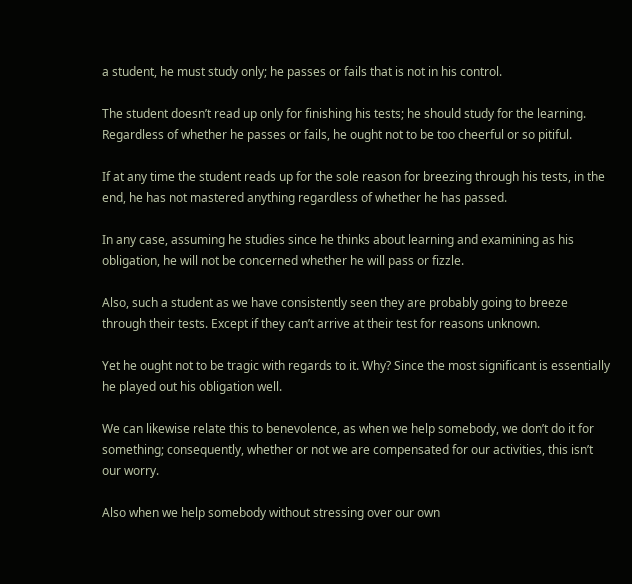a student, he must study only; he passes or fails that is not in his control.

The student doesn’t read up only for finishing his tests; he should study for the learning. Regardless of whether he passes or fails, he ought not to be too cheerful or so pitiful.

If at any time the student reads up for the sole reason for breezing through his tests, in the end, he has not mastered anything regardless of whether he has passed.

In any case, assuming he studies since he thinks about learning and examining as his obligation, he will not be concerned whether he will pass or fizzle.

Also, such a student as we have consistently seen they are probably going to breeze through their tests. Except if they can’t arrive at their test for reasons unknown.

Yet he ought not to be tragic with regards to it. Why? Since the most significant is essentially he played out his obligation well.

We can likewise relate this to benevolence, as when we help somebody, we don’t do it for something; consequently, whether or not we are compensated for our activities, this isn’t our worry.

Also when we help somebody without stressing over our own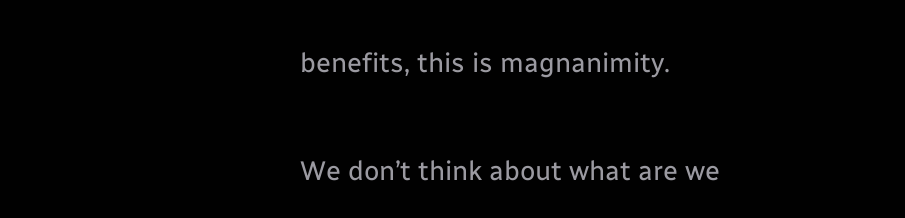benefits, this is magnanimity.

We don’t think about what are we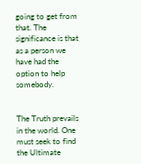going to get from that. The significance is that as a person we have had the option to help somebody.


The Truth prevails in the world. One must seek to find the Ultimate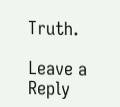Truth.

Leave a Reply